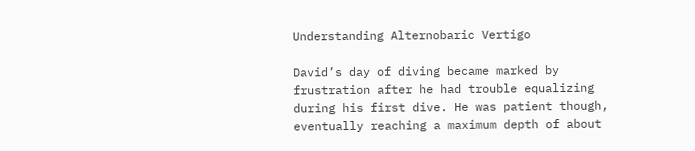Understanding Alternobaric Vertigo

David’s day of diving became marked by frustration after he had trouble equalizing during his first dive. He was patient though, eventually reaching a maximum depth of about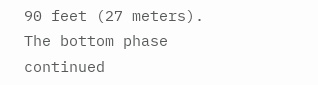90 feet (27 meters). The bottom phase continued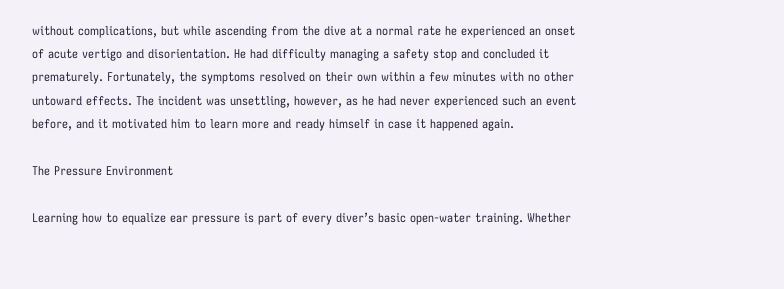without complications, but while ascending from the dive at a normal rate he experienced an onset of acute vertigo and disorientation. He had difficulty managing a safety stop and concluded it prematurely. Fortunately, the symptoms resolved on their own within a few minutes with no other untoward effects. The incident was unsettling, however, as he had never experienced such an event before, and it motivated him to learn more and ready himself in case it happened again.

The Pressure Environment

Learning how to equalize ear pressure is part of every diver’s basic open-water training. Whether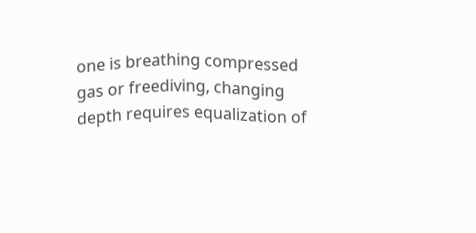one is breathing compressed gas or freediving, changing depth requires equalization of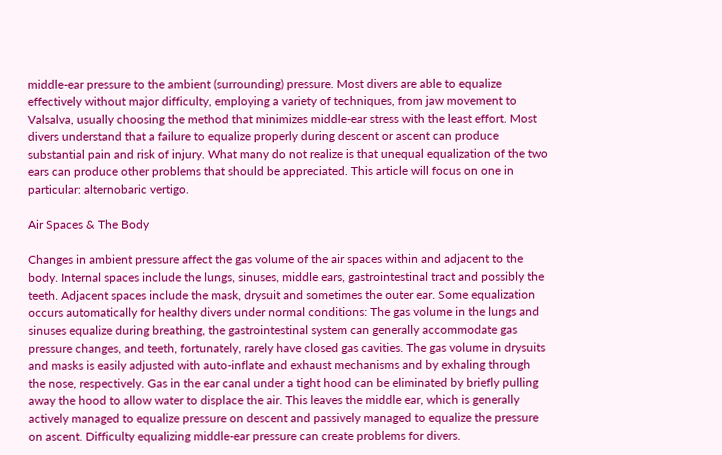middle-ear pressure to the ambient (surrounding) pressure. Most divers are able to equalize effectively without major difficulty, employing a variety of techniques, from jaw movement to Valsalva, usually choosing the method that minimizes middle-ear stress with the least effort. Most divers understand that a failure to equalize properly during descent or ascent can produce substantial pain and risk of injury. What many do not realize is that unequal equalization of the two ears can produce other problems that should be appreciated. This article will focus on one in particular: alternobaric vertigo.

Air Spaces & The Body

Changes in ambient pressure affect the gas volume of the air spaces within and adjacent to the body. Internal spaces include the lungs, sinuses, middle ears, gastrointestinal tract and possibly the teeth. Adjacent spaces include the mask, drysuit and sometimes the outer ear. Some equalization occurs automatically for healthy divers under normal conditions: The gas volume in the lungs and sinuses equalize during breathing, the gastrointestinal system can generally accommodate gas pressure changes, and teeth, fortunately, rarely have closed gas cavities. The gas volume in drysuits and masks is easily adjusted with auto-inflate and exhaust mechanisms and by exhaling through the nose, respectively. Gas in the ear canal under a tight hood can be eliminated by briefly pulling away the hood to allow water to displace the air. This leaves the middle ear, which is generally actively managed to equalize pressure on descent and passively managed to equalize the pressure on ascent. Difficulty equalizing middle-ear pressure can create problems for divers.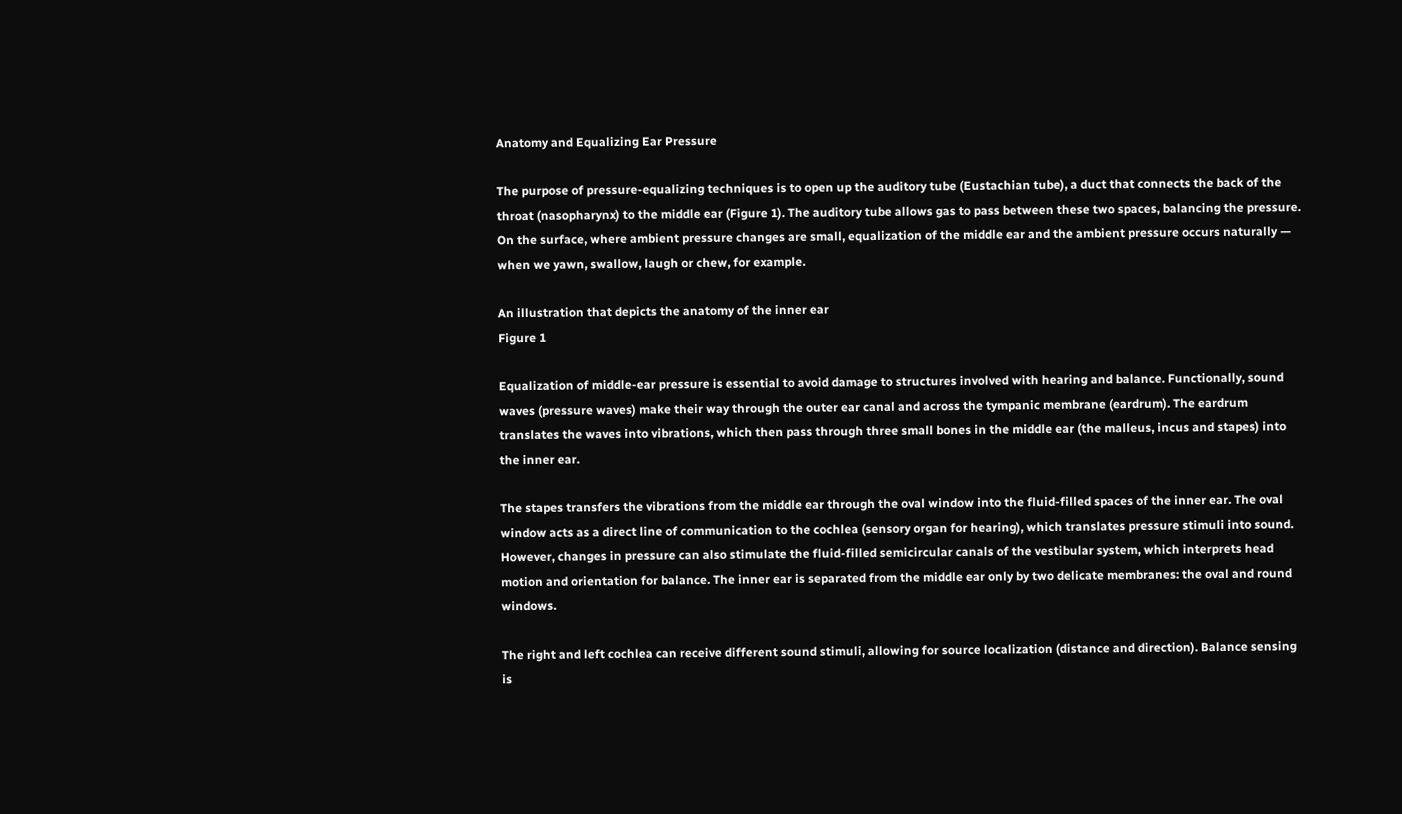Anatomy and Equalizing Ear Pressure

The purpose of pressure-equalizing techniques is to open up the auditory tube (Eustachian tube), a duct that connects the back of the throat (nasopharynx) to the middle ear (Figure 1). The auditory tube allows gas to pass between these two spaces, balancing the pressure. On the surface, where ambient pressure changes are small, equalization of the middle ear and the ambient pressure occurs naturally — when we yawn, swallow, laugh or chew, for example.

An illustration that depicts the anatomy of the inner ear
Figure 1

Equalization of middle-ear pressure is essential to avoid damage to structures involved with hearing and balance. Functionally, sound waves (pressure waves) make their way through the outer ear canal and across the tympanic membrane (eardrum). The eardrum translates the waves into vibrations, which then pass through three small bones in the middle ear (the malleus, incus and stapes) into the inner ear.

The stapes transfers the vibrations from the middle ear through the oval window into the fluid-filled spaces of the inner ear. The oval window acts as a direct line of communication to the cochlea (sensory organ for hearing), which translates pressure stimuli into sound. However, changes in pressure can also stimulate the fluid-filled semicircular canals of the vestibular system, which interprets head motion and orientation for balance. The inner ear is separated from the middle ear only by two delicate membranes: the oval and round windows.

The right and left cochlea can receive different sound stimuli, allowing for source localization (distance and direction). Balance sensing is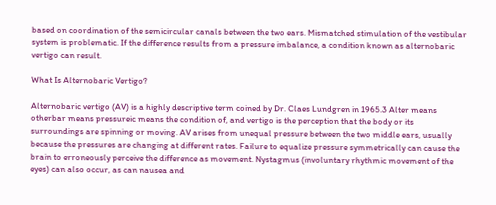based on coordination of the semicircular canals between the two ears. Mismatched stimulation of the vestibular system is problematic. If the difference results from a pressure imbalance, a condition known as alternobaric vertigo can result.

What Is Alternobaric Vertigo?

Alternobaric vertigo (AV) is a highly descriptive term coined by Dr. Claes Lundgren in 1965.3 Alter means otherbar means pressureic means the condition of, and vertigo is the perception that the body or its surroundings are spinning or moving. AV arises from unequal pressure between the two middle ears, usually because the pressures are changing at different rates. Failure to equalize pressure symmetrically can cause the brain to erroneously perceive the difference as movement. Nystagmus (involuntary rhythmic movement of the eyes) can also occur, as can nausea and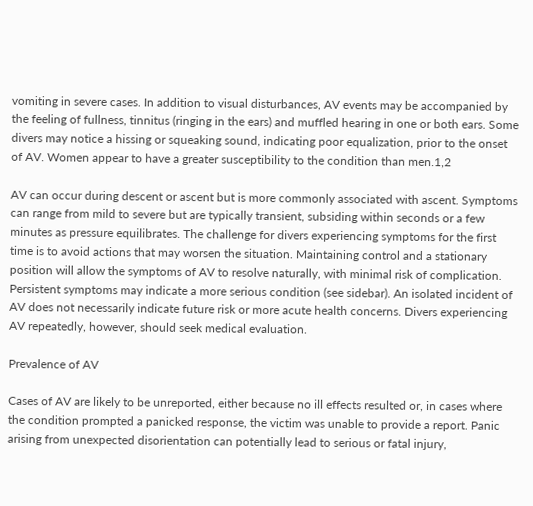vomiting in severe cases. In addition to visual disturbances, AV events may be accompanied by the feeling of fullness, tinnitus (ringing in the ears) and muffled hearing in one or both ears. Some divers may notice a hissing or squeaking sound, indicating poor equalization, prior to the onset of AV. Women appear to have a greater susceptibility to the condition than men.1,2

AV can occur during descent or ascent but is more commonly associated with ascent. Symptoms can range from mild to severe but are typically transient, subsiding within seconds or a few minutes as pressure equilibrates. The challenge for divers experiencing symptoms for the first time is to avoid actions that may worsen the situation. Maintaining control and a stationary position will allow the symptoms of AV to resolve naturally, with minimal risk of complication. Persistent symptoms may indicate a more serious condition (see sidebar). An isolated incident of AV does not necessarily indicate future risk or more acute health concerns. Divers experiencing AV repeatedly, however, should seek medical evaluation.

Prevalence of AV

Cases of AV are likely to be unreported, either because no ill effects resulted or, in cases where the condition prompted a panicked response, the victim was unable to provide a report. Panic arising from unexpected disorientation can potentially lead to serious or fatal injury,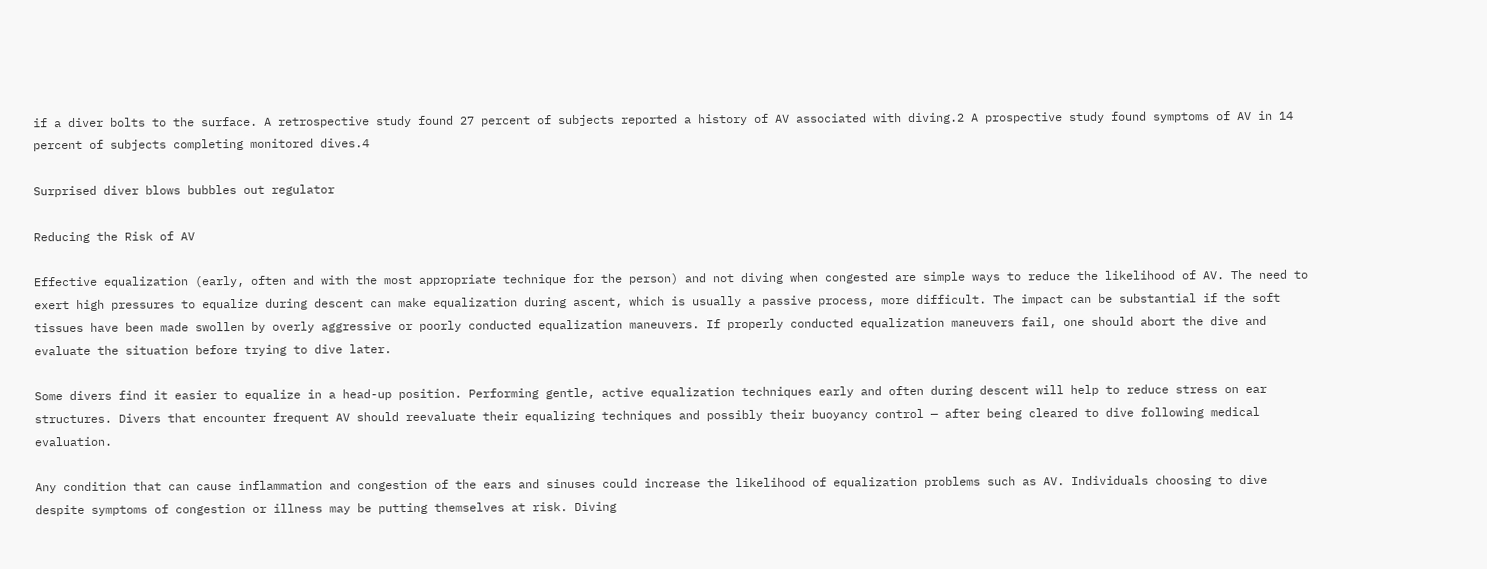if a diver bolts to the surface. A retrospective study found 27 percent of subjects reported a history of AV associated with diving.2 A prospective study found symptoms of AV in 14 percent of subjects completing monitored dives.4

Surprised diver blows bubbles out regulator

Reducing the Risk of AV

Effective equalization (early, often and with the most appropriate technique for the person) and not diving when congested are simple ways to reduce the likelihood of AV. The need to exert high pressures to equalize during descent can make equalization during ascent, which is usually a passive process, more difficult. The impact can be substantial if the soft tissues have been made swollen by overly aggressive or poorly conducted equalization maneuvers. If properly conducted equalization maneuvers fail, one should abort the dive and evaluate the situation before trying to dive later.

Some divers find it easier to equalize in a head-up position. Performing gentle, active equalization techniques early and often during descent will help to reduce stress on ear structures. Divers that encounter frequent AV should reevaluate their equalizing techniques and possibly their buoyancy control — after being cleared to dive following medical evaluation.

Any condition that can cause inflammation and congestion of the ears and sinuses could increase the likelihood of equalization problems such as AV. Individuals choosing to dive despite symptoms of congestion or illness may be putting themselves at risk. Diving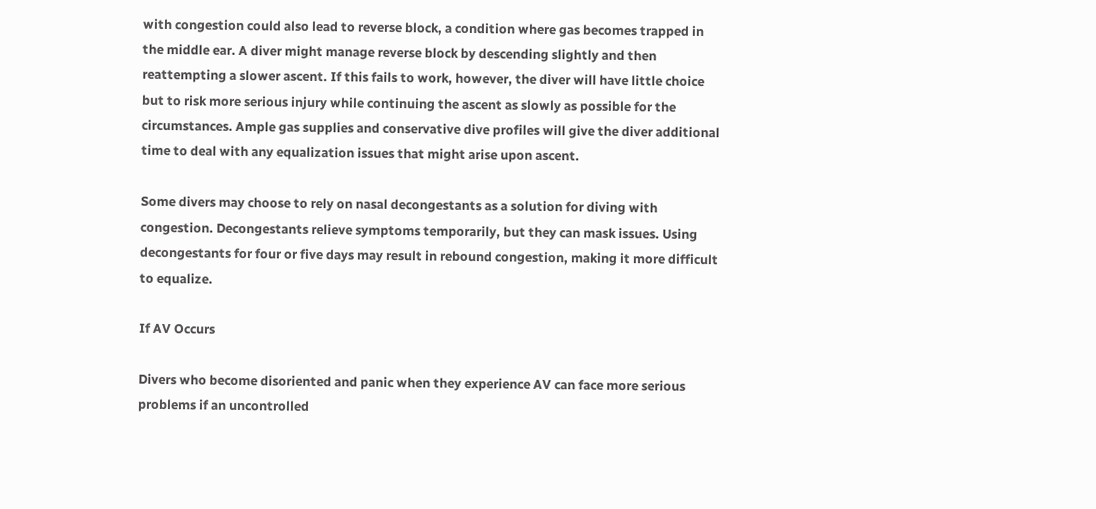with congestion could also lead to reverse block, a condition where gas becomes trapped in the middle ear. A diver might manage reverse block by descending slightly and then reattempting a slower ascent. If this fails to work, however, the diver will have little choice but to risk more serious injury while continuing the ascent as slowly as possible for the circumstances. Ample gas supplies and conservative dive profiles will give the diver additional time to deal with any equalization issues that might arise upon ascent.

Some divers may choose to rely on nasal decongestants as a solution for diving with congestion. Decongestants relieve symptoms temporarily, but they can mask issues. Using decongestants for four or five days may result in rebound congestion, making it more difficult to equalize.

If AV Occurs

Divers who become disoriented and panic when they experience AV can face more serious problems if an uncontrolled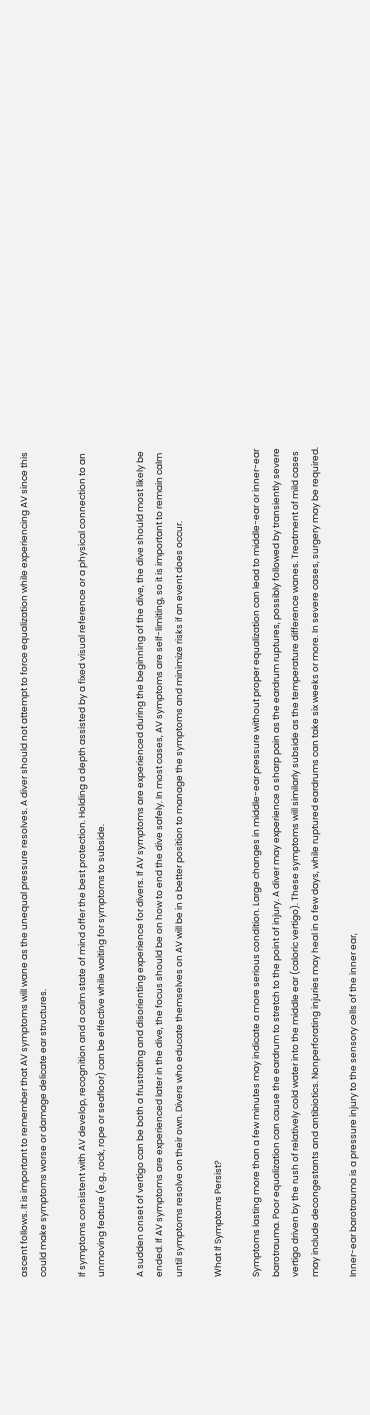ascent follows. It is important to remember that AV symptoms will wane as the unequal pressure resolves. A diver should not attempt to force equalization while experiencing AV since this could make symptoms worse or damage delicate ear structures.

If symptoms consistent with AV develop, recognition and a calm state of mind offer the best protection. Holding a depth assisted by a fixed visual reference or a physical connection to an unmoving feature (e.g., rock, rope or seafloor) can be effective while waiting for symptoms to subside.

A sudden onset of vertigo can be both a frustrating and disorienting experience for divers. If AV symptoms are experienced during the beginning of the dive, the dive should most likely be ended. If AV symptoms are experienced later in the dive, the focus should be on how to end the dive safely. In most cases, AV symptoms are self-limiting, so it is important to remain calm until symptoms resolve on their own. Divers who educate themselves on AV will be in a better position to manage the symptoms and minimize risks if an event does occur.

What If Symptoms Persist?

Symptoms lasting more than a few minutes may indicate a more serious condition. Large changes in middle-ear pressure without proper equalization can lead to middle-ear or inner-ear barotrauma. Poor equalization can cause the eardrum to stretch to the point of injury. A diver may experience a sharp pain as the eardrum ruptures, possibly followed by transiently severe vertigo driven by the rush of relatively cold water into the middle ear (caloric vertigo). These symptoms will similarly subside as the temperature difference wanes. Treatment of mild cases may include decongestants and antibiotics. Nonperforating injuries may heal in a few days, while ruptured eardrums can take six weeks or more. In severe cases, surgery may be required.

Inner-ear barotrauma is a pressure injury to the sensory cells of the inner ear,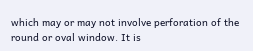which may or may not involve perforation of the round or oval window. It is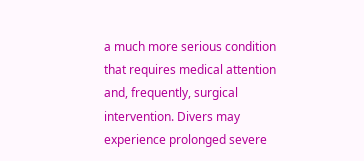a much more serious condition that requires medical attention and, frequently, surgical intervention. Divers may experience prolonged severe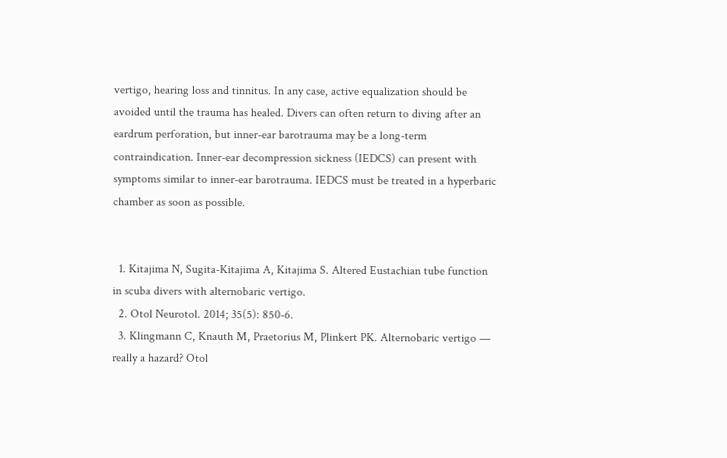vertigo, hearing loss and tinnitus. In any case, active equalization should be avoided until the trauma has healed. Divers can often return to diving after an eardrum perforation, but inner-ear barotrauma may be a long-term contraindication. Inner-ear decompression sickness (IEDCS) can present with symptoms similar to inner-ear barotrauma. IEDCS must be treated in a hyperbaric chamber as soon as possible.


  1. Kitajima N, Sugita-Kitajima A, Kitajima S. Altered Eustachian tube function in scuba divers with alternobaric vertigo.
  2. Otol Neurotol. 2014; 35(5): 850-6.
  3. Klingmann C, Knauth M, Praetorius M, Plinkert PK. Alternobaric vertigo — really a hazard? Otol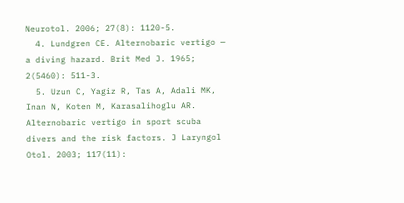Neurotol. 2006; 27(8): 1120-5.
  4. Lundgren CE. Alternobaric vertigo — a diving hazard. Brit Med J. 1965; 2(5460): 511-3.
  5. Uzun C, Yagiz R, Tas A, Adali MK, Inan N, Koten M, Karasalihoglu AR. Alternobaric vertigo in sport scuba divers and the risk factors. J Laryngol Otol. 2003; 117(11):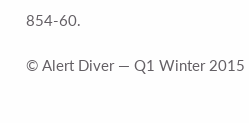854-60.

© Alert Diver — Q1 Winter 2015